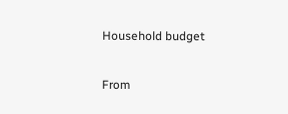Household budget

From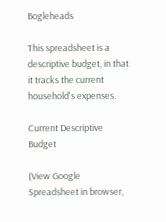Bogleheads

This spreadsheet is a descriptive budget, in that it tracks the current household's expenses.

Current Descriptive Budget

(View Google Spreadsheet in browser,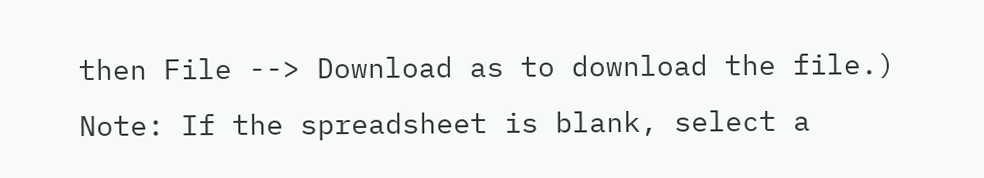then File --> Download as to download the file.)
Note: If the spreadsheet is blank, select a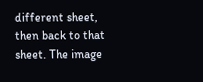different sheet, then back to that sheet. The image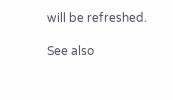will be refreshed.

See also